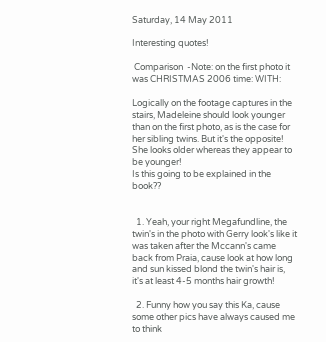Saturday, 14 May 2011

Interesting quotes!

 Comparison  -Note: on the first photo it was CHRISTMAS 2006 time: WITH:

Logically on the footage captures in the stairs, Madeleine should look younger than on the first photo, as is the case for her sibling twins. But it's the opposite! She looks older whereas they appear to be younger!
Is this going to be explained in the book??


  1. Yeah, your right Megafundline, the twin's in the photo with Gerry look's like it was taken after the Mccann's came back from Praia, cause look at how long and sun kissed blond the twin's hair is, it's at least 4-5 months hair growth!

  2. Funny how you say this Ka, cause some other pics have always caused me to think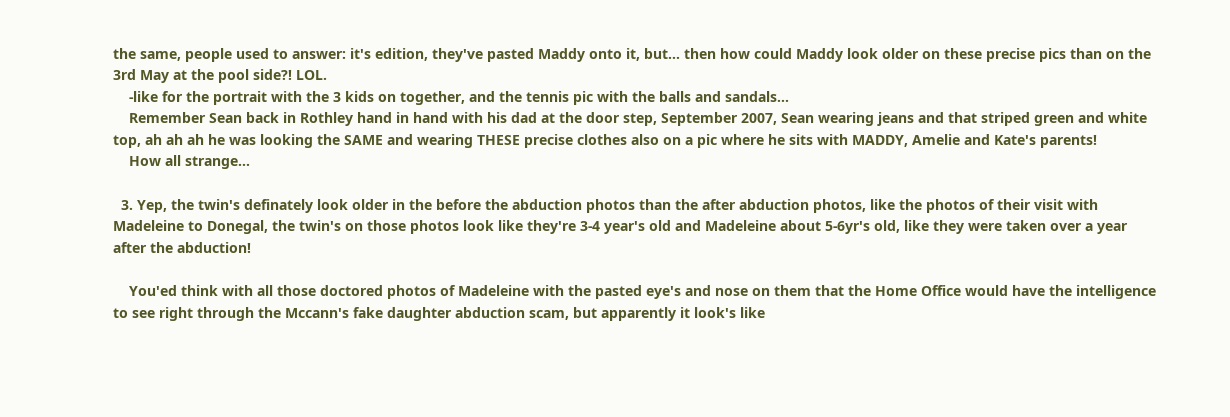the same, people used to answer: it's edition, they've pasted Maddy onto it, but... then how could Maddy look older on these precise pics than on the 3rd May at the pool side?! LOL.
    -like for the portrait with the 3 kids on together, and the tennis pic with the balls and sandals...
    Remember Sean back in Rothley hand in hand with his dad at the door step, September 2007, Sean wearing jeans and that striped green and white top, ah ah ah he was looking the SAME and wearing THESE precise clothes also on a pic where he sits with MADDY, Amelie and Kate's parents!
    How all strange...

  3. Yep, the twin's definately look older in the before the abduction photos than the after abduction photos, like the photos of their visit with Madeleine to Donegal, the twin's on those photos look like they're 3-4 year's old and Madeleine about 5-6yr's old, like they were taken over a year after the abduction!

    You'ed think with all those doctored photos of Madeleine with the pasted eye's and nose on them that the Home Office would have the intelligence to see right through the Mccann's fake daughter abduction scam, but apparently it look's like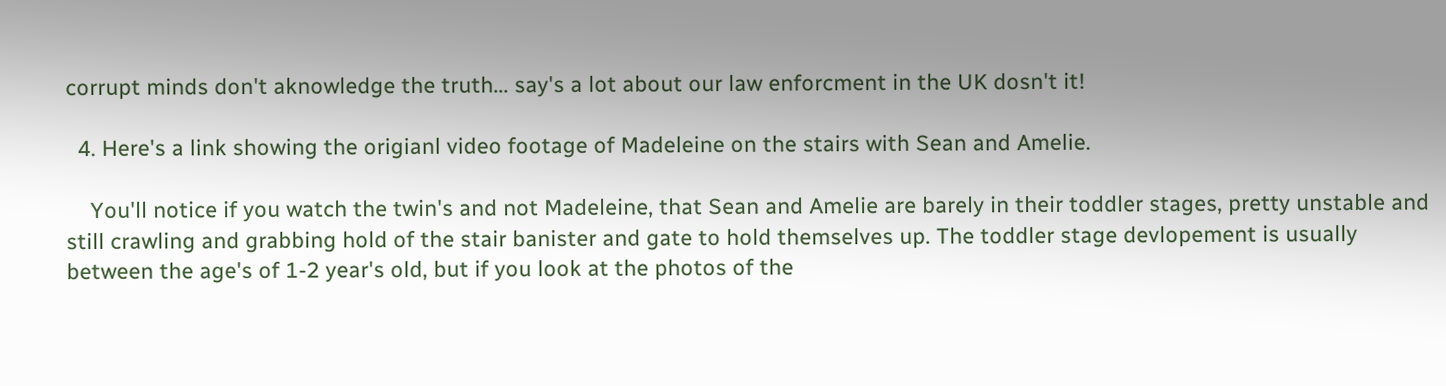corrupt minds don't aknowledge the truth... say's a lot about our law enforcment in the UK dosn't it!

  4. Here's a link showing the origianl video footage of Madeleine on the stairs with Sean and Amelie.

    You'll notice if you watch the twin's and not Madeleine, that Sean and Amelie are barely in their toddler stages, pretty unstable and still crawling and grabbing hold of the stair banister and gate to hold themselves up. The toddler stage devlopement is usually between the age's of 1-2 year's old, but if you look at the photos of the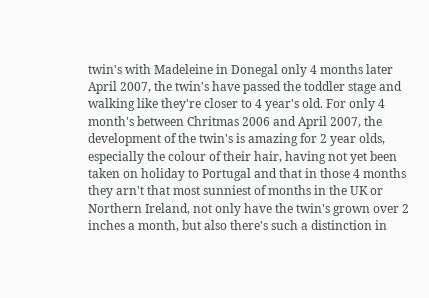twin's with Madeleine in Donegal only 4 months later April 2007, the twin's have passed the toddler stage and walking like they're closer to 4 year's old. For only 4 month's between Chritmas 2006 and April 2007, the development of the twin's is amazing for 2 year olds, especially the colour of their hair, having not yet been taken on holiday to Portugal and that in those 4 months they arn't that most sunniest of months in the UK or Northern Ireland, not only have the twin's grown over 2 inches a month, but also there's such a distinction in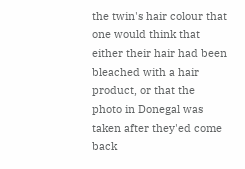the twin's hair colour that one would think that either their hair had been bleached with a hair product, or that the photo in Donegal was taken after they'ed come back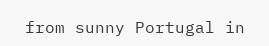from sunny Portugal in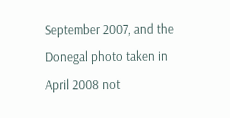September 2007, and the Donegal photo taken in April 2008 not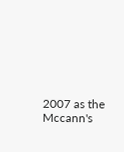2007 as the Mccann's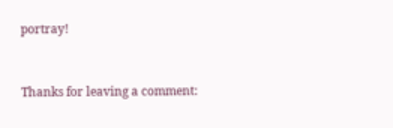portray!


Thanks for leaving a comment: